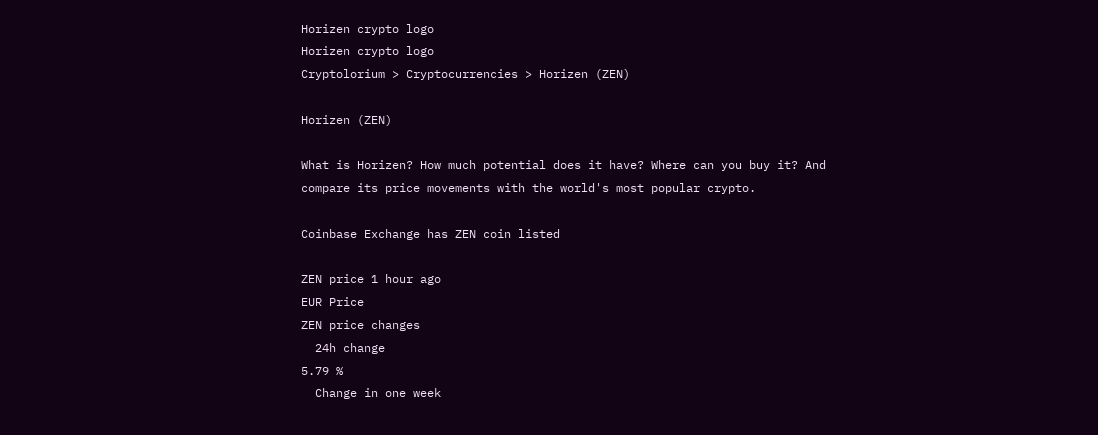Horizen crypto logo
Horizen crypto logo
Cryptolorium > Cryptocurrencies > Horizen (ZEN)

Horizen (ZEN)

What is Horizen? How much potential does it have? Where can you buy it? And compare its price movements with the world's most popular crypto.

Coinbase Exchange has ZEN coin listed

ZEN price 1 hour ago
EUR Price
ZEN price changes
  24h change
5.79 %
  Change in one week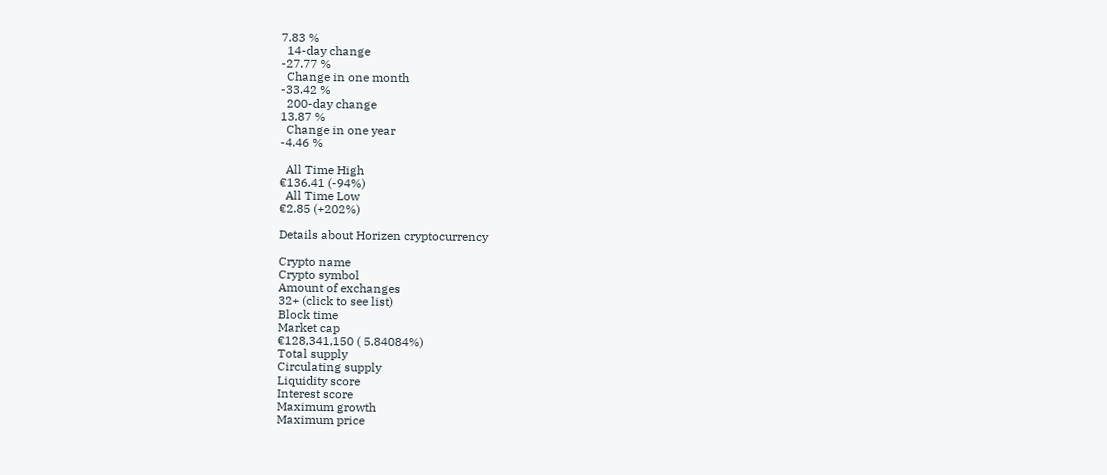7.83 %
  14-day change
-27.77 %
  Change in one month
-33.42 %
  200-day change
13.87 %
  Change in one year
-4.46 %

  All Time High
€136.41 (-94%)
  All Time Low
€2.85 (+202%)

Details about Horizen cryptocurrency

Crypto name
Crypto symbol
Amount of exchanges
32+ (click to see list)
Block time
Market cap
€128,341,150 ( 5.84084%)
Total supply
Circulating supply
Liquidity score
Interest score
Maximum growth
Maximum price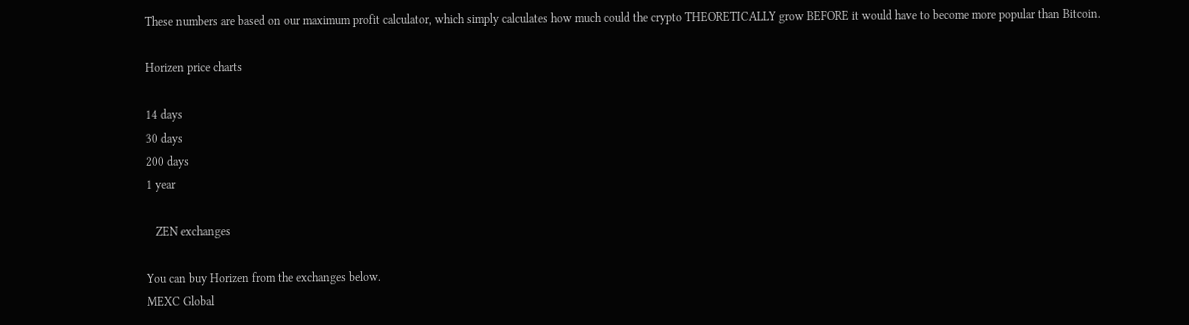These numbers are based on our maximum profit calculator, which simply calculates how much could the crypto THEORETICALLY grow BEFORE it would have to become more popular than Bitcoin.

Horizen price charts

14 days
30 days
200 days
1 year

   ZEN exchanges

You can buy Horizen from the exchanges below.
MEXC Global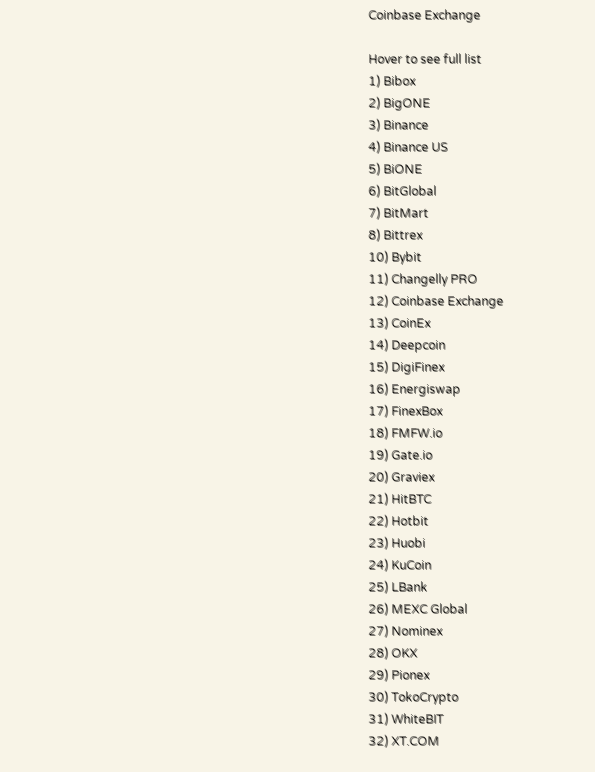Coinbase Exchange

Hover to see full list
1) Bibox
2) BigONE
3) Binance
4) Binance US
5) BiONE
6) BitGlobal
7) BitMart
8) Bittrex
10) Bybit
11) Changelly PRO
12) Coinbase Exchange
13) CoinEx
14) Deepcoin
15) DigiFinex
16) Energiswap
17) FinexBox
18) FMFW.io
19) Gate.io
20) Graviex
21) HitBTC
22) Hotbit
23) Huobi
24) KuCoin
25) LBank
26) MEXC Global
27) Nominex
28) OKX
29) Pionex
30) TokoCrypto
31) WhiteBIT
32) XT.COM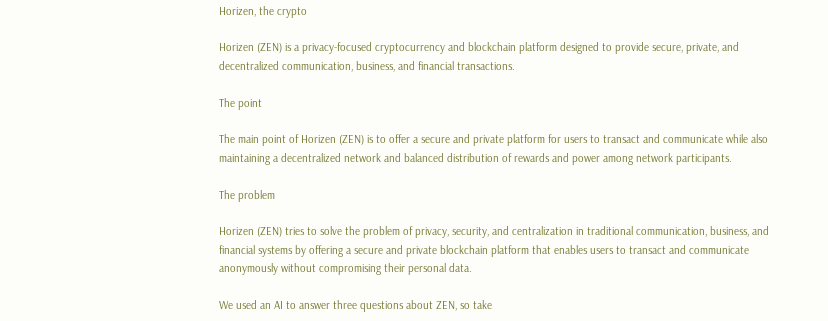Horizen, the crypto

Horizen (ZEN) is a privacy-focused cryptocurrency and blockchain platform designed to provide secure, private, and decentralized communication, business, and financial transactions.

The point

The main point of Horizen (ZEN) is to offer a secure and private platform for users to transact and communicate while also maintaining a decentralized network and balanced distribution of rewards and power among network participants.

The problem

Horizen (ZEN) tries to solve the problem of privacy, security, and centralization in traditional communication, business, and financial systems by offering a secure and private blockchain platform that enables users to transact and communicate anonymously without compromising their personal data.

We used an AI to answer three questions about ZEN, so take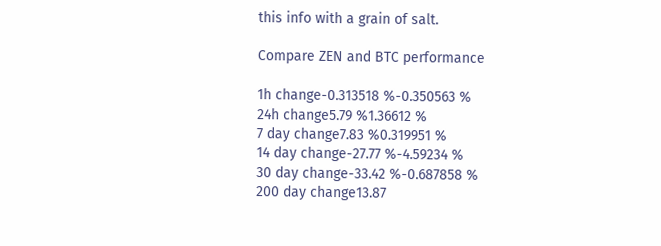this info with a grain of salt.

Compare ZEN and BTC performance

1h change-0.313518 %-0.350563 %
24h change5.79 %1.36612 %
7 day change7.83 %0.319951 %
14 day change-27.77 %-4.59234 %
30 day change-33.42 %-0.687858 %
200 day change13.87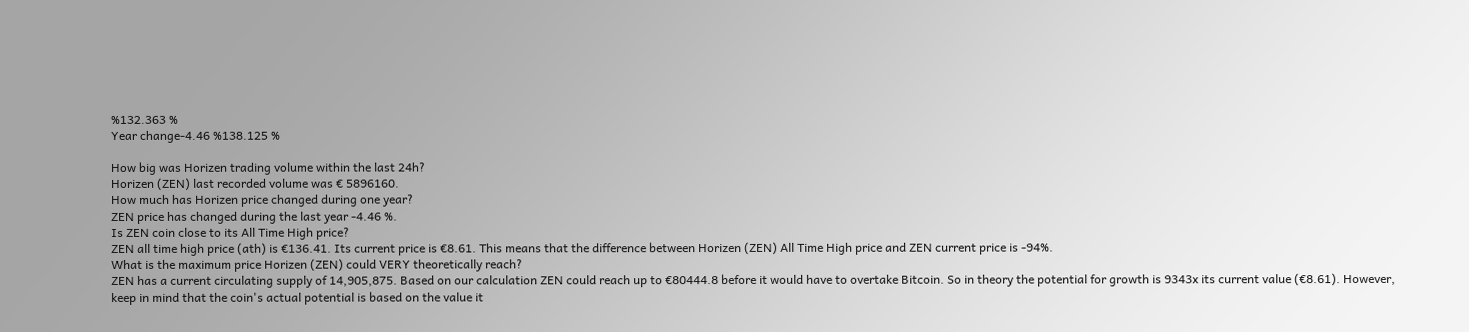%132.363 %
Year change-4.46 %138.125 %

How big was Horizen trading volume within the last 24h?
Horizen (ZEN) last recorded volume was € 5896160.
How much has Horizen price changed during one year?
ZEN price has changed during the last year -4.46 %.
Is ZEN coin close to its All Time High price?
ZEN all time high price (ath) is €136.41. Its current price is €8.61. This means that the difference between Horizen (ZEN) All Time High price and ZEN current price is -94%.
What is the maximum price Horizen (ZEN) could VERY theoretically reach?
ZEN has a current circulating supply of 14,905,875. Based on our calculation ZEN could reach up to €80444.8 before it would have to overtake Bitcoin. So in theory the potential for growth is 9343x its current value (€8.61). However, keep in mind that the coin's actual potential is based on the value it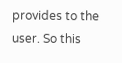provides to the user. So this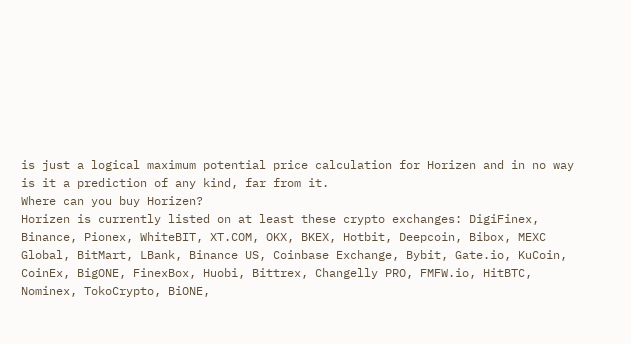is just a logical maximum potential price calculation for Horizen and in no way is it a prediction of any kind, far from it.
Where can you buy Horizen?
Horizen is currently listed on at least these crypto exchanges: DigiFinex, Binance, Pionex, WhiteBIT, XT.COM, OKX, BKEX, Hotbit, Deepcoin, Bibox, MEXC Global, BitMart, LBank, Binance US, Coinbase Exchange, Bybit, Gate.io, KuCoin, CoinEx, BigONE, FinexBox, Huobi, Bittrex, Changelly PRO, FMFW.io, HitBTC, Nominex, TokoCrypto, BiONE,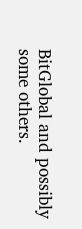BitGlobal and possibly some others.